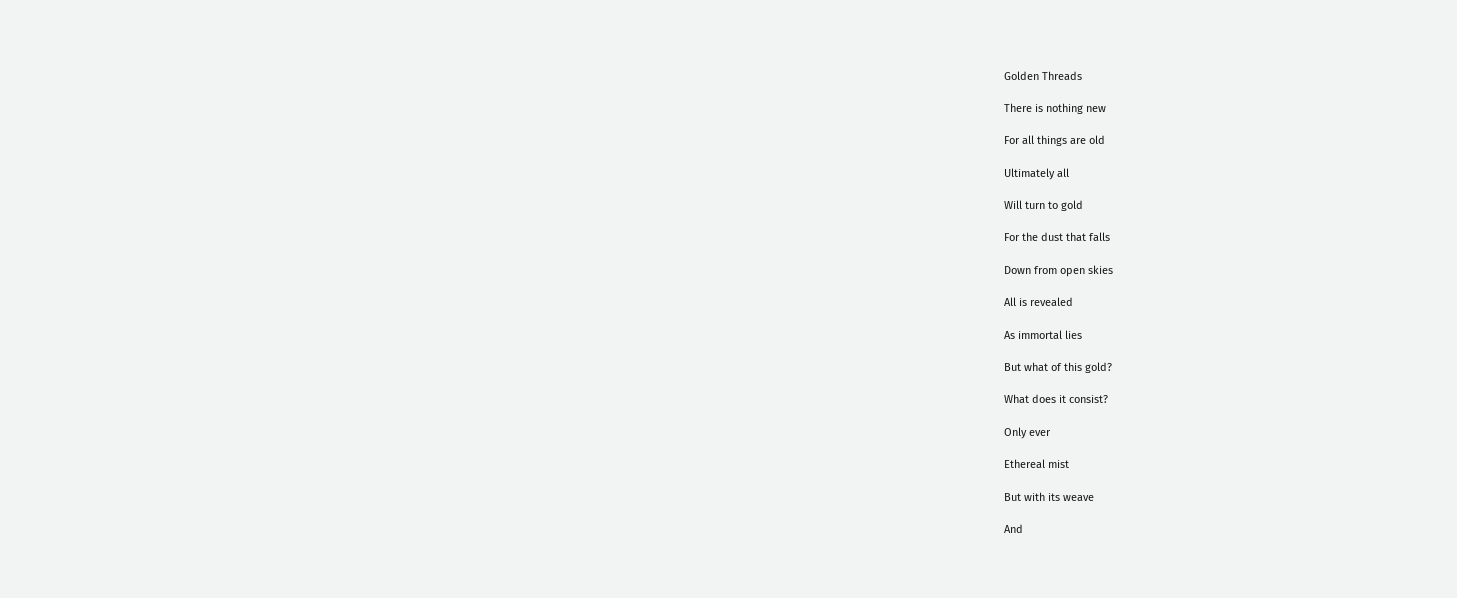Golden Threads

There is nothing new

For all things are old

Ultimately all

Will turn to gold

For the dust that falls

Down from open skies

All is revealed

As immortal lies

But what of this gold?

What does it consist?

Only ever

Ethereal mist

But with its weave

And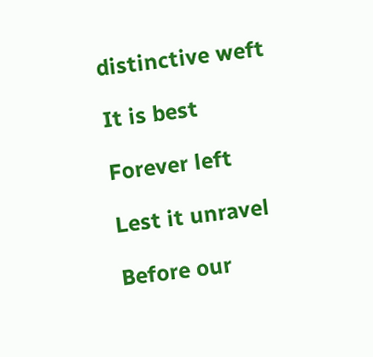distinctive weft

It is best

Forever left

Lest it unravel

Before our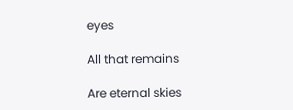eyes

All that remains

Are eternal skies